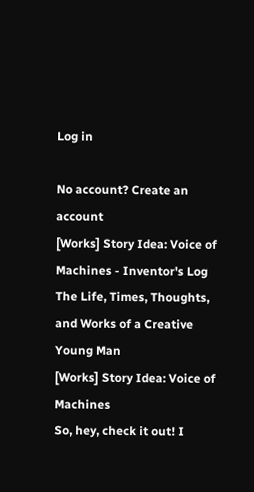Log in

No account? Create an account
[Works] Story Idea: Voice of Machines - Inventor's Log
The Life, Times, Thoughts, and Works of a Creative Young Man
[Works] Story Idea: Voice of Machines
So, hey, check it out! I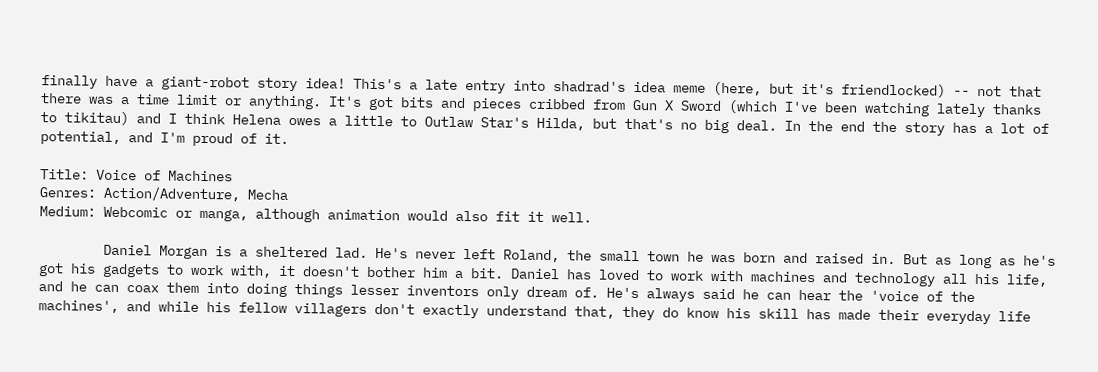finally have a giant-robot story idea! This's a late entry into shadrad's idea meme (here, but it's friendlocked) -- not that there was a time limit or anything. It's got bits and pieces cribbed from Gun X Sword (which I've been watching lately thanks to tikitau) and I think Helena owes a little to Outlaw Star's Hilda, but that's no big deal. In the end the story has a lot of potential, and I'm proud of it.

Title: Voice of Machines
Genres: Action/Adventure, Mecha
Medium: Webcomic or manga, although animation would also fit it well.

        Daniel Morgan is a sheltered lad. He's never left Roland, the small town he was born and raised in. But as long as he's got his gadgets to work with, it doesn't bother him a bit. Daniel has loved to work with machines and technology all his life, and he can coax them into doing things lesser inventors only dream of. He's always said he can hear the 'voice of the machines', and while his fellow villagers don't exactly understand that, they do know his skill has made their everyday life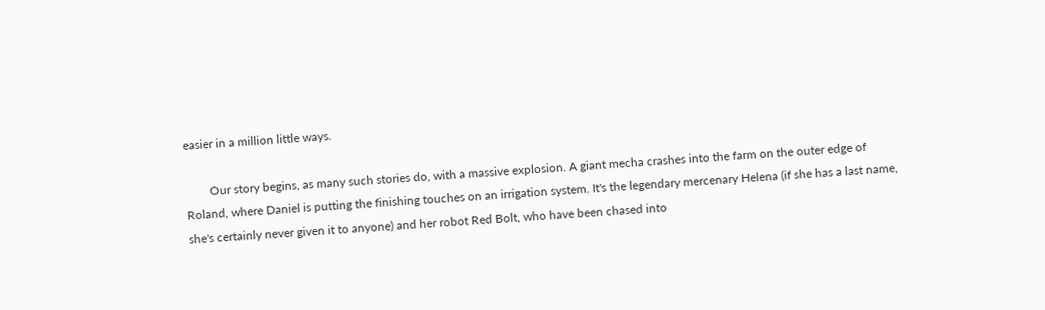easier in a million little ways.

        Our story begins, as many such stories do, with a massive explosion. A giant mecha crashes into the farm on the outer edge of Roland, where Daniel is putting the finishing touches on an irrigation system. It's the legendary mercenary Helena (if she has a last name, she's certainly never given it to anyone) and her robot Red Bolt, who have been chased into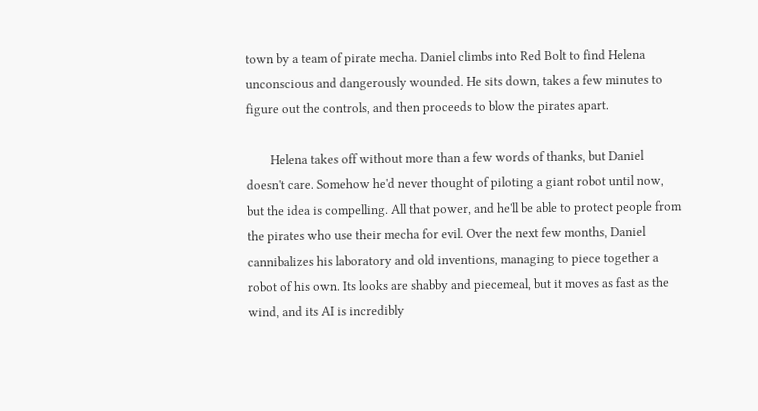town by a team of pirate mecha. Daniel climbs into Red Bolt to find Helena unconscious and dangerously wounded. He sits down, takes a few minutes to figure out the controls, and then proceeds to blow the pirates apart.

        Helena takes off without more than a few words of thanks, but Daniel doesn't care. Somehow he'd never thought of piloting a giant robot until now, but the idea is compelling. All that power, and he'll be able to protect people from the pirates who use their mecha for evil. Over the next few months, Daniel cannibalizes his laboratory and old inventions, managing to piece together a robot of his own. Its looks are shabby and piecemeal, but it moves as fast as the wind, and its AI is incredibly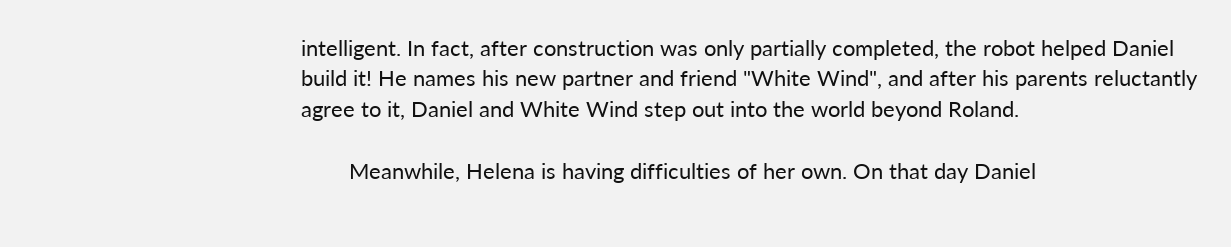intelligent. In fact, after construction was only partially completed, the robot helped Daniel build it! He names his new partner and friend "White Wind", and after his parents reluctantly agree to it, Daniel and White Wind step out into the world beyond Roland.

        Meanwhile, Helena is having difficulties of her own. On that day Daniel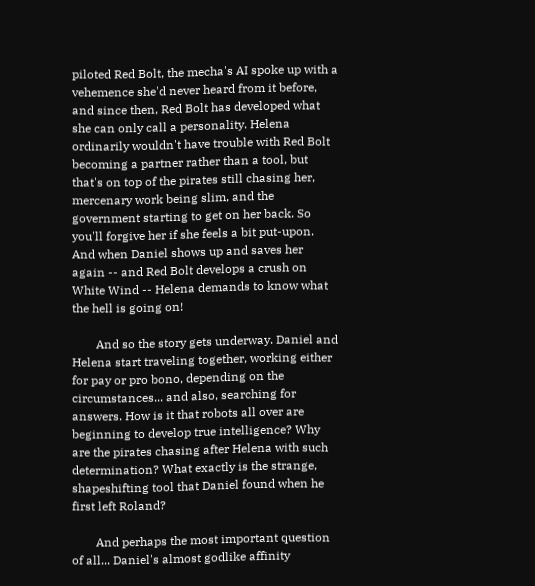piloted Red Bolt, the mecha's AI spoke up with a vehemence she'd never heard from it before, and since then, Red Bolt has developed what she can only call a personality. Helena ordinarily wouldn't have trouble with Red Bolt becoming a partner rather than a tool, but that's on top of the pirates still chasing her, mercenary work being slim, and the government starting to get on her back. So you'll forgive her if she feels a bit put-upon. And when Daniel shows up and saves her again -- and Red Bolt develops a crush on White Wind -- Helena demands to know what the hell is going on!

        And so the story gets underway. Daniel and Helena start traveling together, working either for pay or pro bono, depending on the circumstances... and also, searching for answers. How is it that robots all over are beginning to develop true intelligence? Why are the pirates chasing after Helena with such determination? What exactly is the strange, shapeshifting tool that Daniel found when he first left Roland?

        And perhaps the most important question of all... Daniel's almost godlike affinity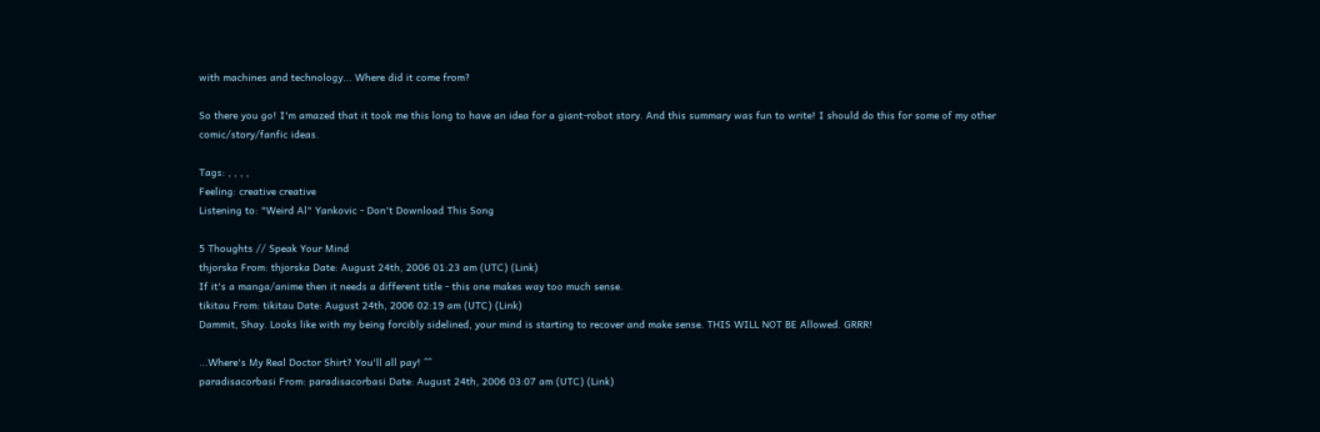with machines and technology... Where did it come from?

So there you go! I'm amazed that it took me this long to have an idea for a giant-robot story. And this summary was fun to write! I should do this for some of my other comic/story/fanfic ideas.

Tags: , , , ,
Feeling: creative creative
Listening to: "Weird Al" Yankovic - Don't Download This Song

5 Thoughts // Speak Your Mind
thjorska From: thjorska Date: August 24th, 2006 01:23 am (UTC) (Link)
If it's a manga/anime then it needs a different title - this one makes way too much sense.
tikitau From: tikitau Date: August 24th, 2006 02:19 am (UTC) (Link)
Dammit, Shay. Looks like with my being forcibly sidelined, your mind is starting to recover and make sense. THIS WILL NOT BE Allowed. GRRR!

...Where's My Real Doctor Shirt? You'll all pay! ^^
paradisacorbasi From: paradisacorbasi Date: August 24th, 2006 03:07 am (UTC) (Link)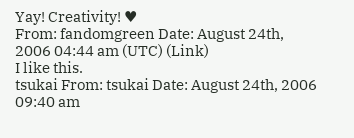Yay! Creativity! ♥
From: fandomgreen Date: August 24th, 2006 04:44 am (UTC) (Link)
I like this.
tsukai From: tsukai Date: August 24th, 2006 09:40 am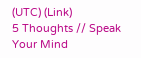(UTC) (Link)
5 Thoughts // Speak Your Mind